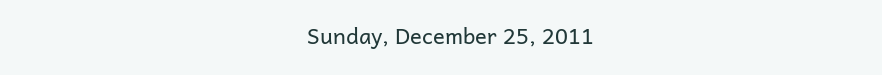Sunday, December 25, 2011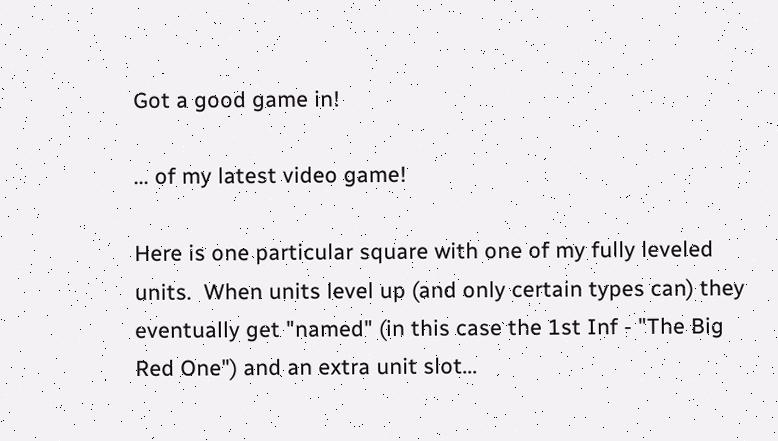Got a good game in!

... of my latest video game!

Here is one particular square with one of my fully leveled units.  When units level up (and only certain types can) they eventually get "named" (in this case the 1st Inf - "The Big Red One") and an extra unit slot...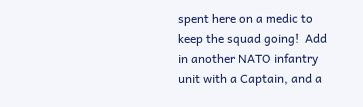spent here on a medic to keep the squad going!  Add in another NATO infantry unit with a Captain, and a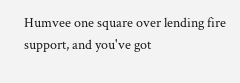Humvee one square over lending fire support, and you've got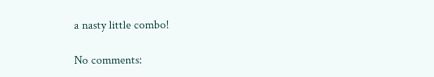a nasty little combo!

No comments: